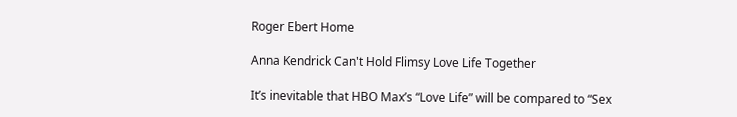Roger Ebert Home

Anna Kendrick Can't Hold Flimsy Love Life Together

It’s inevitable that HBO Max’s “Love Life” will be compared to “Sex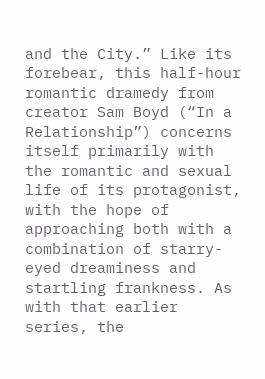and the City.” Like its forebear, this half-hour romantic dramedy from creator Sam Boyd (“In a Relationship”) concerns itself primarily with the romantic and sexual life of its protagonist, with the hope of approaching both with a combination of starry-eyed dreaminess and startling frankness. As with that earlier series, the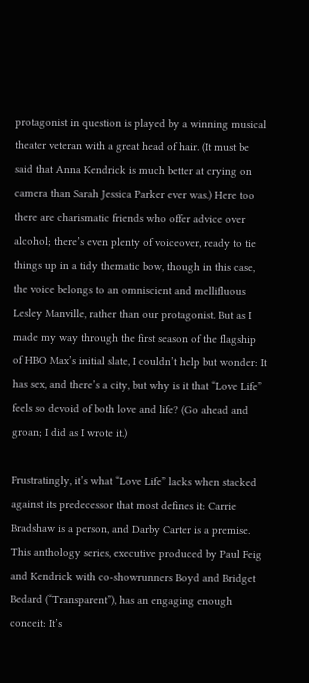protagonist in question is played by a winning musical theater veteran with a great head of hair. (It must be said that Anna Kendrick is much better at crying on camera than Sarah Jessica Parker ever was.) Here too there are charismatic friends who offer advice over alcohol; there’s even plenty of voiceover, ready to tie things up in a tidy thematic bow, though in this case, the voice belongs to an omniscient and mellifluous Lesley Manville, rather than our protagonist. But as I made my way through the first season of the flagship of HBO Max’s initial slate, I couldn’t help but wonder: It has sex, and there’s a city, but why is it that “Love Life” feels so devoid of both love and life? (Go ahead and groan; I did as I wrote it.)

Frustratingly, it’s what “Love Life” lacks when stacked against its predecessor that most defines it: Carrie Bradshaw is a person, and Darby Carter is a premise. This anthology series, executive produced by Paul Feig and Kendrick with co-showrunners Boyd and Bridget Bedard (“Transparent”), has an engaging enough conceit: It’s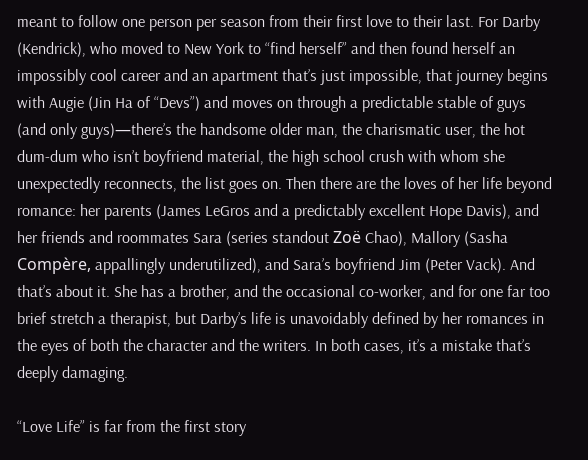meant to follow one person per season from their first love to their last. For Darby (Kendrick), who moved to New York to “find herself” and then found herself an impossibly cool career and an apartment that’s just impossible, that journey begins with Augie (Jin Ha of “Devs”) and moves on through a predictable stable of guys (and only guys)—there’s the handsome older man, the charismatic user, the hot dum-dum who isn’t boyfriend material, the high school crush with whom she unexpectedly reconnects, the list goes on. Then there are the loves of her life beyond romance: her parents (James LeGros and a predictably excellent Hope Davis), and her friends and roommates Sara (series standout Zoë Chao), Mallory (Sasha Compère, appallingly underutilized), and Sara’s boyfriend Jim (Peter Vack). And that’s about it. She has a brother, and the occasional co-worker, and for one far too brief stretch a therapist, but Darby’s life is unavoidably defined by her romances in the eyes of both the character and the writers. In both cases, it’s a mistake that’s deeply damaging.

“Love Life” is far from the first story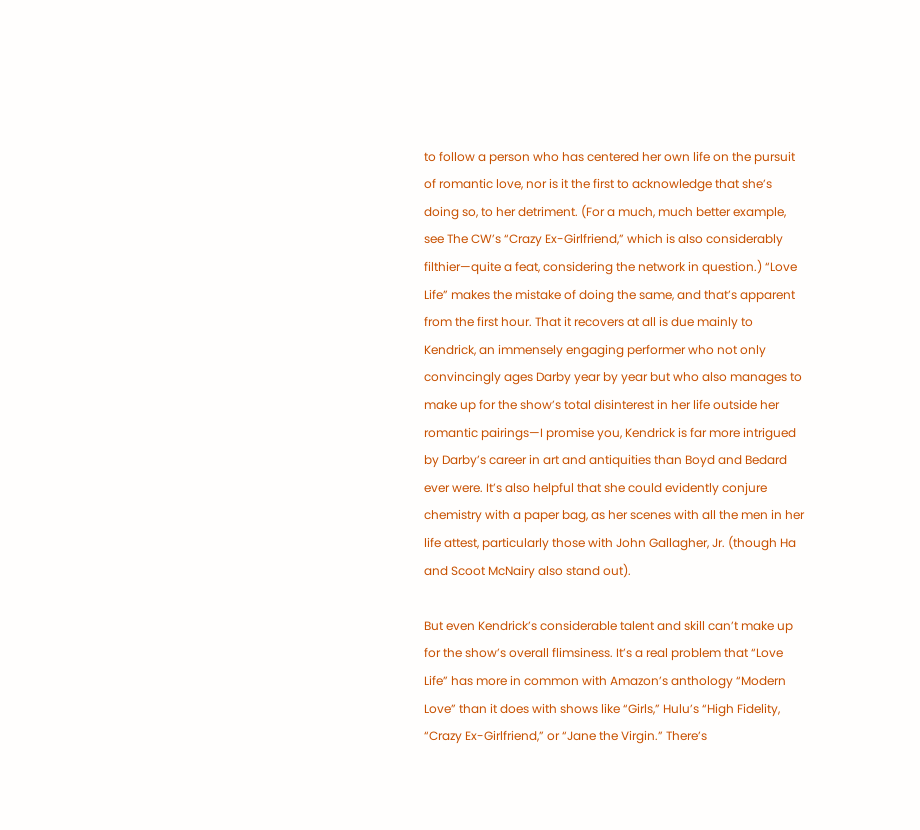to follow a person who has centered her own life on the pursuit of romantic love, nor is it the first to acknowledge that she’s doing so, to her detriment. (For a much, much better example, see The CW’s “Crazy Ex-Girlfriend,” which is also considerably filthier—quite a feat, considering the network in question.) “Love Life” makes the mistake of doing the same, and that’s apparent from the first hour. That it recovers at all is due mainly to Kendrick, an immensely engaging performer who not only convincingly ages Darby year by year but who also manages to make up for the show’s total disinterest in her life outside her romantic pairings—I promise you, Kendrick is far more intrigued by Darby’s career in art and antiquities than Boyd and Bedard ever were. It’s also helpful that she could evidently conjure chemistry with a paper bag, as her scenes with all the men in her life attest, particularly those with John Gallagher, Jr. (though Ha and Scoot McNairy also stand out).

But even Kendrick’s considerable talent and skill can’t make up for the show’s overall flimsiness. It’s a real problem that “Love Life” has more in common with Amazon’s anthology “Modern Love” than it does with shows like “Girls,” Hulu’s “High Fidelity, “Crazy Ex-Girlfriend,” or “Jane the Virgin.” There’s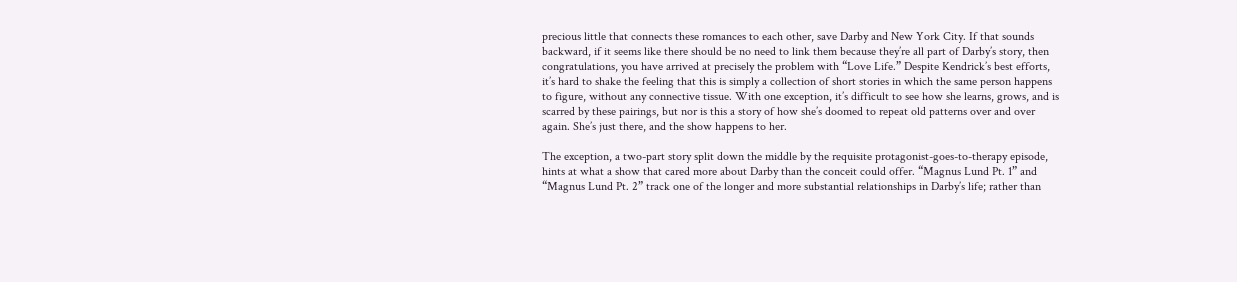precious little that connects these romances to each other, save Darby and New York City. If that sounds backward, if it seems like there should be no need to link them because they’re all part of Darby’s story, then congratulations, you have arrived at precisely the problem with “Love Life.” Despite Kendrick’s best efforts, it’s hard to shake the feeling that this is simply a collection of short stories in which the same person happens to figure, without any connective tissue. With one exception, it’s difficult to see how she learns, grows, and is scarred by these pairings, but nor is this a story of how she’s doomed to repeat old patterns over and over again. She’s just there, and the show happens to her.

The exception, a two-part story split down the middle by the requisite protagonist-goes-to-therapy episode, hints at what a show that cared more about Darby than the conceit could offer. “Magnus Lund Pt. 1” and “Magnus Lund Pt. 2” track one of the longer and more substantial relationships in Darby’s life; rather than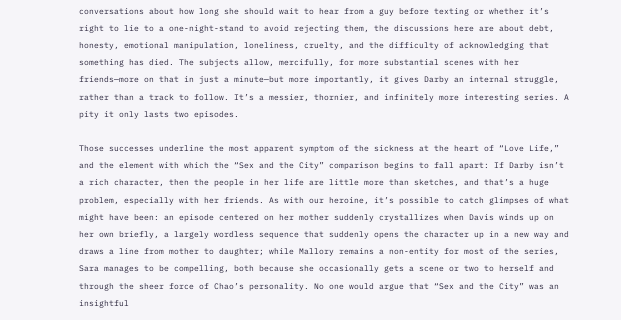conversations about how long she should wait to hear from a guy before texting or whether it’s right to lie to a one-night-stand to avoid rejecting them, the discussions here are about debt, honesty, emotional manipulation, loneliness, cruelty, and the difficulty of acknowledging that something has died. The subjects allow, mercifully, for more substantial scenes with her friends—more on that in just a minute—but more importantly, it gives Darby an internal struggle, rather than a track to follow. It’s a messier, thornier, and infinitely more interesting series. A pity it only lasts two episodes.

Those successes underline the most apparent symptom of the sickness at the heart of “Love Life,” and the element with which the “Sex and the City” comparison begins to fall apart: If Darby isn’t a rich character, then the people in her life are little more than sketches, and that’s a huge problem, especially with her friends. As with our heroine, it’s possible to catch glimpses of what might have been: an episode centered on her mother suddenly crystallizes when Davis winds up on her own briefly, a largely wordless sequence that suddenly opens the character up in a new way and draws a line from mother to daughter; while Mallory remains a non-entity for most of the series, Sara manages to be compelling, both because she occasionally gets a scene or two to herself and through the sheer force of Chao’s personality. No one would argue that “Sex and the City” was an insightful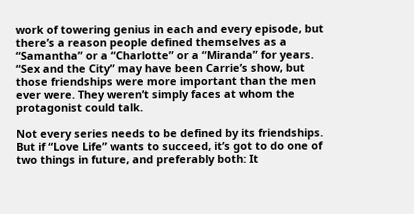work of towering genius in each and every episode, but there’s a reason people defined themselves as a “Samantha” or a “Charlotte” or a “Miranda” for years. “Sex and the City” may have been Carrie’s show, but those friendships were more important than the men ever were. They weren’t simply faces at whom the protagonist could talk.

Not every series needs to be defined by its friendships. But if “Love Life” wants to succeed, it’s got to do one of two things in future, and preferably both: It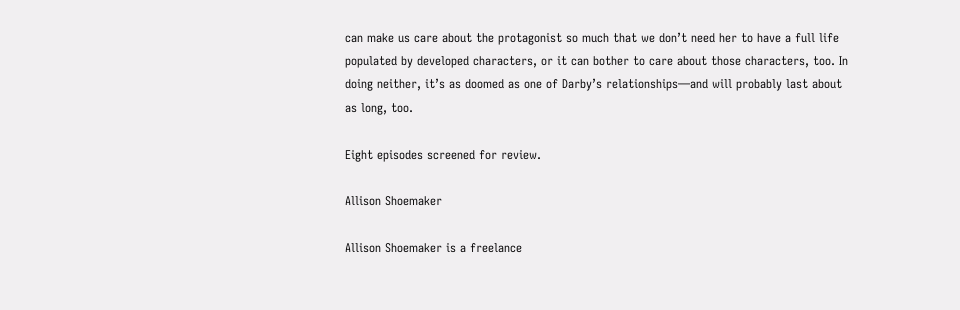can make us care about the protagonist so much that we don’t need her to have a full life populated by developed characters, or it can bother to care about those characters, too. In doing neither, it’s as doomed as one of Darby’s relationships—and will probably last about as long, too.

Eight episodes screened for review.

Allison Shoemaker

Allison Shoemaker is a freelance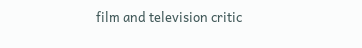film and television critic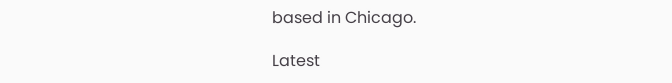based in Chicago.

Latest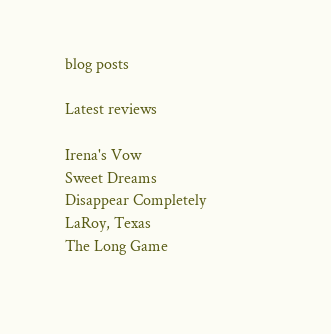blog posts

Latest reviews

Irena's Vow
Sweet Dreams
Disappear Completely
LaRoy, Texas
The Long Game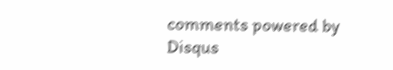comments powered by Disqus